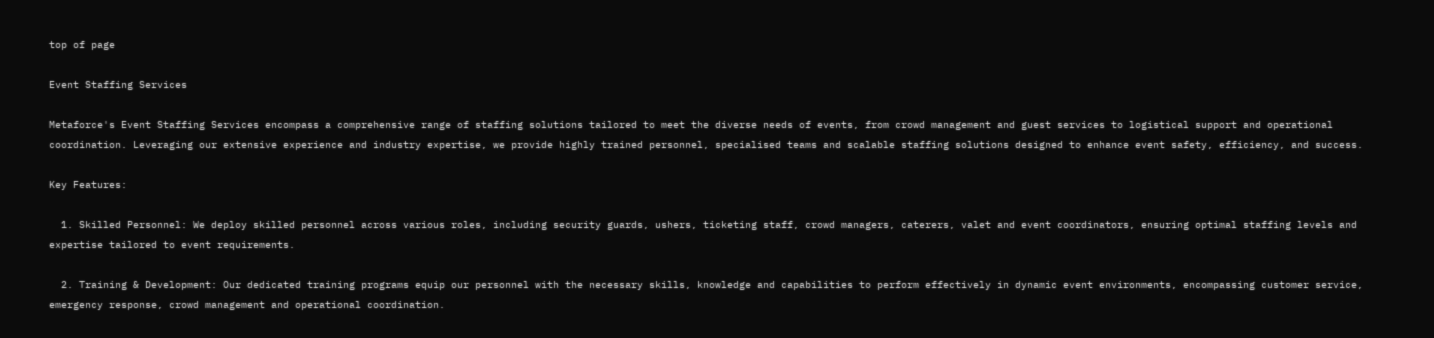top of page

Event Staffing Services

Metaforce's Event Staffing Services encompass a comprehensive range of staffing solutions tailored to meet the diverse needs of events, from crowd management and guest services to logistical support and operational coordination. Leveraging our extensive experience and industry expertise, we provide highly trained personnel, specialised teams and scalable staffing solutions designed to enhance event safety, efficiency, and success.

Key Features:

  1. Skilled Personnel: We deploy skilled personnel across various roles, including security guards, ushers, ticketing staff, crowd managers, caterers, valet and event coordinators, ensuring optimal staffing levels and expertise tailored to event requirements.

  2. Training & Development: Our dedicated training programs equip our personnel with the necessary skills, knowledge and capabilities to perform effectively in dynamic event environments, encompassing customer service, emergency response, crowd management and operational coordination.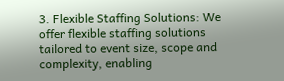3. Flexible Staffing Solutions: We offer flexible staffing solutions tailored to event size, scope and complexity, enabling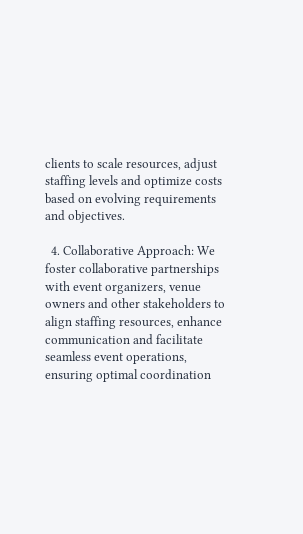clients to scale resources, adjust staffing levels and optimize costs based on evolving requirements and objectives.

  4. Collaborative Approach: We foster collaborative partnerships with event organizers, venue owners and other stakeholders to align staffing resources, enhance communication and facilitate seamless event operations, ensuring optimal coordination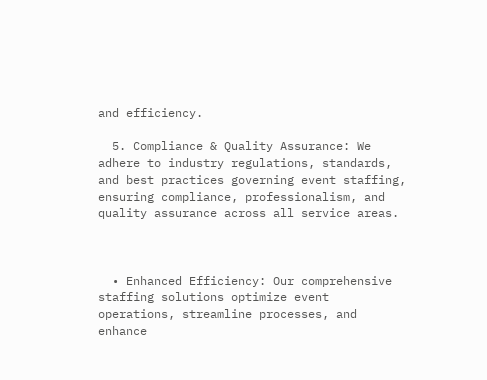and efficiency.

  5. Compliance & Quality Assurance: We adhere to industry regulations, standards, and best practices governing event staffing, ensuring compliance, professionalism, and quality assurance across all service areas.



  • Enhanced Efficiency: Our comprehensive staffing solutions optimize event operations, streamline processes, and enhance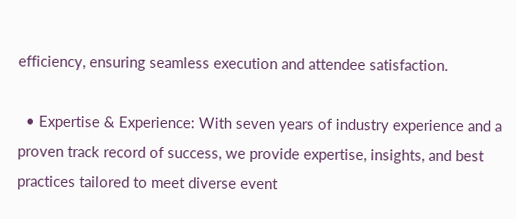efficiency, ensuring seamless execution and attendee satisfaction.

  • Expertise & Experience: With seven years of industry experience and a proven track record of success, we provide expertise, insights, and best practices tailored to meet diverse event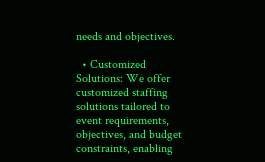needs and objectives.

  • Customized Solutions: We offer customized staffing solutions tailored to event requirements, objectives, and budget constraints, enabling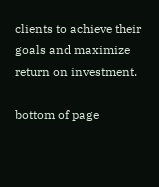clients to achieve their goals and maximize return on investment.

bottom of page